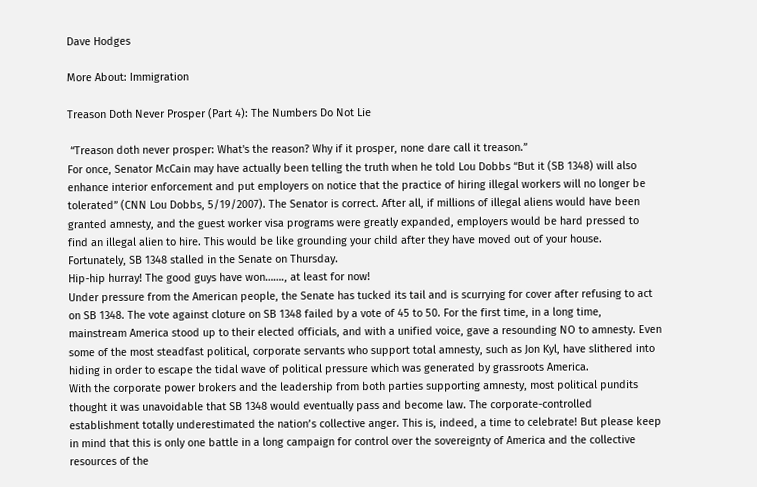Dave Hodges

More About: Immigration

Treason Doth Never Prosper (Part 4): The Numbers Do Not Lie

 “Treason doth never prosper: What's the reason? Why if it prosper, none dare call it treason.”
For once, Senator McCain may have actually been telling the truth when he told Lou Dobbs “But it (SB 1348) will also enhance interior enforcement and put employers on notice that the practice of hiring illegal workers will no longer be tolerated” (CNN Lou Dobbs, 5/19/2007). The Senator is correct. After all, if millions of illegal aliens would have been granted amnesty, and the guest worker visa programs were greatly expanded, employers would be hard pressed to find an illegal alien to hire. This would be like grounding your child after they have moved out of your house. Fortunately, SB 1348 stalled in the Senate on Thursday.
Hip-hip hurray! The good guys have won……., at least for now!
Under pressure from the American people, the Senate has tucked its tail and is scurrying for cover after refusing to act on SB 1348. The vote against cloture on SB 1348 failed by a vote of 45 to 50. For the first time, in a long time, mainstream America stood up to their elected officials, and with a unified voice, gave a resounding NO to amnesty. Even some of the most steadfast political, corporate servants who support total amnesty, such as Jon Kyl, have slithered into hiding in order to escape the tidal wave of political pressure which was generated by grassroots America.
With the corporate power brokers and the leadership from both parties supporting amnesty, most political pundits thought it was unavoidable that SB 1348 would eventually pass and become law. The corporate-controlled establishment totally underestimated the nation’s collective anger. This is, indeed, a time to celebrate! But please keep in mind that this is only one battle in a long campaign for control over the sovereignty of America and the collective resources of the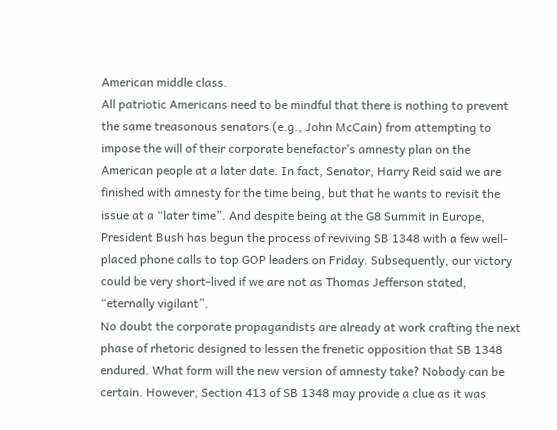American middle class.
All patriotic Americans need to be mindful that there is nothing to prevent the same treasonous senators (e.g., John McCain) from attempting to impose the will of their corporate benefactor’s amnesty plan on the American people at a later date. In fact, Senator, Harry Reid said we are finished with amnesty for the time being, but that he wants to revisit the issue at a “later time”. And despite being at the G8 Summit in Europe, President Bush has begun the process of reviving SB 1348 with a few well-placed phone calls to top GOP leaders on Friday. Subsequently, our victory could be very short-lived if we are not as Thomas Jefferson stated, “eternally vigilant”.
No doubt the corporate propagandists are already at work crafting the next phase of rhetoric designed to lessen the frenetic opposition that SB 1348 endured. What form will the new version of amnesty take? Nobody can be certain. However, Section 413 of SB 1348 may provide a clue as it was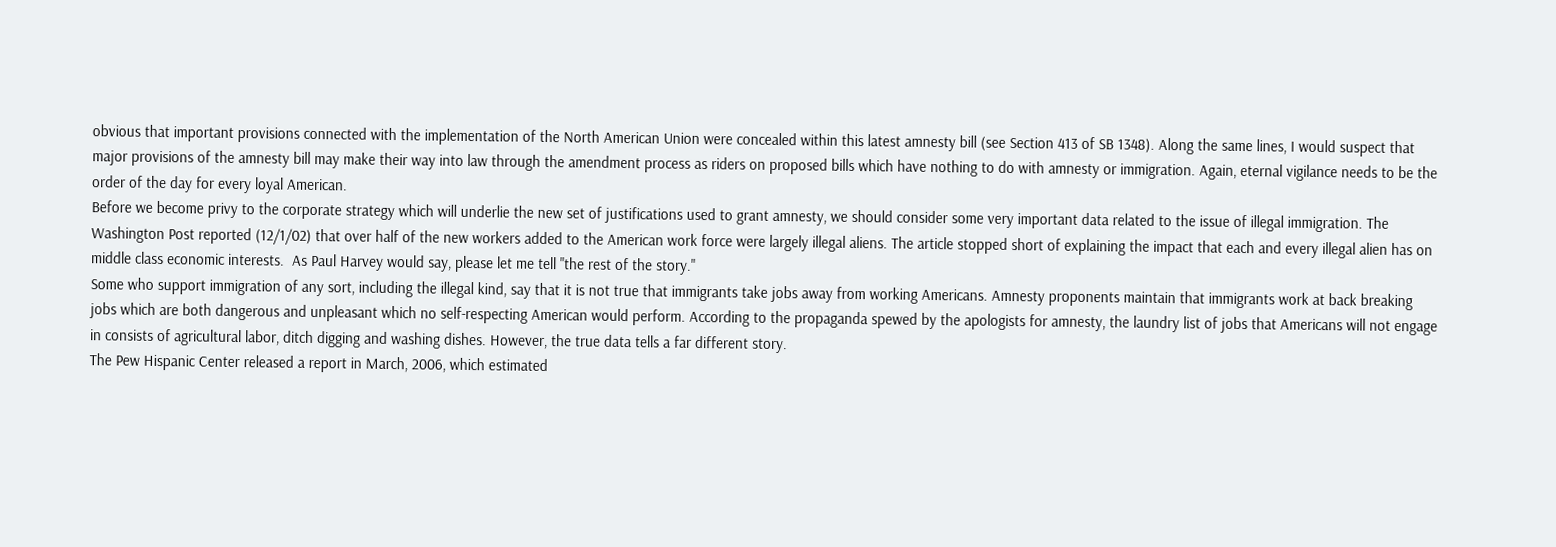obvious that important provisions connected with the implementation of the North American Union were concealed within this latest amnesty bill (see Section 413 of SB 1348). Along the same lines, I would suspect that major provisions of the amnesty bill may make their way into law through the amendment process as riders on proposed bills which have nothing to do with amnesty or immigration. Again, eternal vigilance needs to be the order of the day for every loyal American.
Before we become privy to the corporate strategy which will underlie the new set of justifications used to grant amnesty, we should consider some very important data related to the issue of illegal immigration. The Washington Post reported (12/1/02) that over half of the new workers added to the American work force were largely illegal aliens. The article stopped short of explaining the impact that each and every illegal alien has on middle class economic interests.  As Paul Harvey would say, please let me tell "the rest of the story."
Some who support immigration of any sort, including the illegal kind, say that it is not true that immigrants take jobs away from working Americans. Amnesty proponents maintain that immigrants work at back breaking jobs which are both dangerous and unpleasant which no self-respecting American would perform. According to the propaganda spewed by the apologists for amnesty, the laundry list of jobs that Americans will not engage in consists of agricultural labor, ditch digging and washing dishes. However, the true data tells a far different story.
The Pew Hispanic Center released a report in March, 2006, which estimated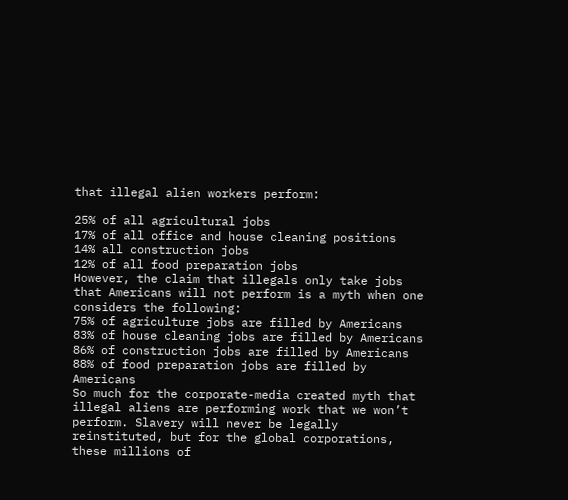that illegal alien workers perform:

25% of all agricultural jobs
17% of all office and house cleaning positions
14% all construction jobs
12% of all food preparation jobs
However, the claim that illegals only take jobs that Americans will not perform is a myth when one considers the following:
75% of agriculture jobs are filled by Americans
83% of house cleaning jobs are filled by Americans
86% of construction jobs are filled by Americans
88% of food preparation jobs are filled by Americans
So much for the corporate-media created myth that illegal aliens are performing work that we won’t perform. Slavery will never be legally reinstituted, but for the global corporations, these millions of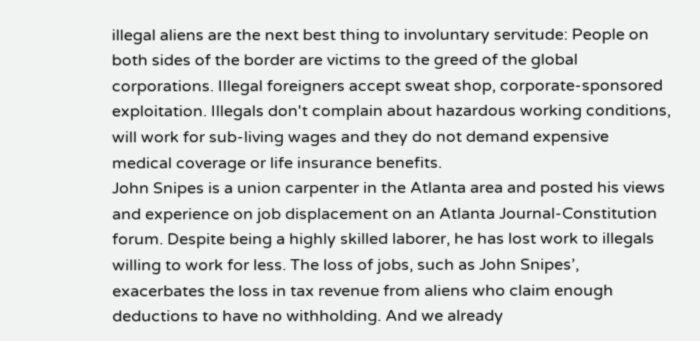illegal aliens are the next best thing to involuntary servitude: People on both sides of the border are victims to the greed of the global corporations. Illegal foreigners accept sweat shop, corporate-sponsored exploitation. Illegals don't complain about hazardous working conditions, will work for sub-living wages and they do not demand expensive medical coverage or life insurance benefits.
John Snipes is a union carpenter in the Atlanta area and posted his views and experience on job displacement on an Atlanta Journal-Constitution forum. Despite being a highly skilled laborer, he has lost work to illegals willing to work for less. The loss of jobs, such as John Snipes’, exacerbates the loss in tax revenue from aliens who claim enough deductions to have no withholding. And we already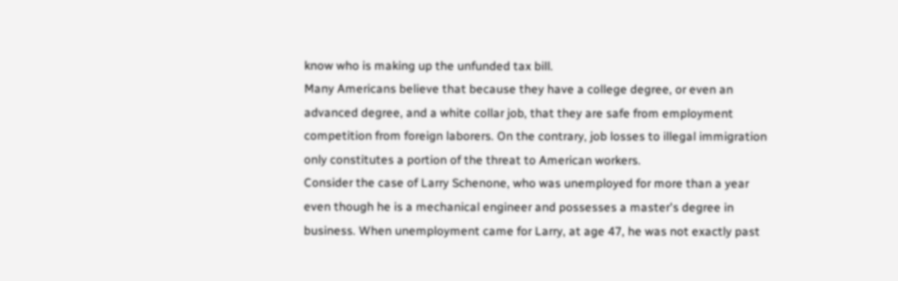know who is making up the unfunded tax bill.
Many Americans believe that because they have a college degree, or even an advanced degree, and a white collar job, that they are safe from employment competition from foreign laborers. On the contrary, job losses to illegal immigration only constitutes a portion of the threat to American workers.
Consider the case of Larry Schenone, who was unemployed for more than a year even though he is a mechanical engineer and possesses a master's degree in business. When unemployment came for Larry, at age 47, he was not exactly past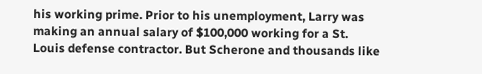his working prime. Prior to his unemployment, Larry was making an annual salary of $100,000 working for a St. Louis defense contractor. But Scherone and thousands like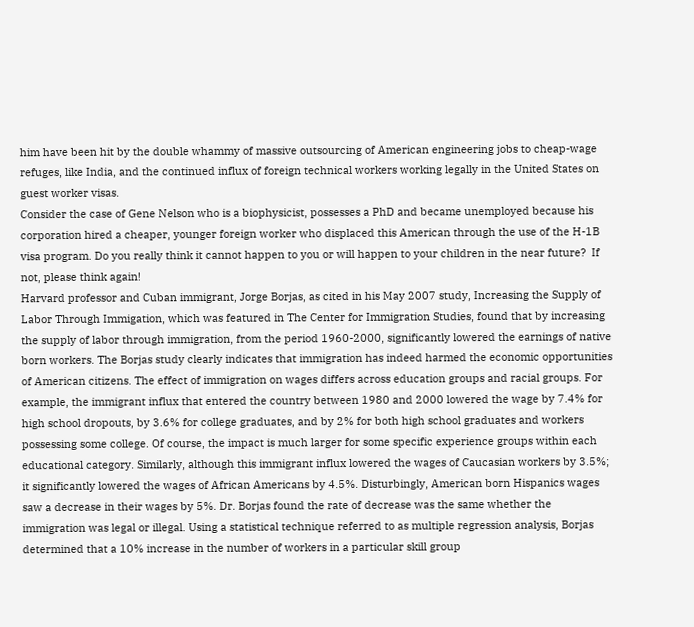him have been hit by the double whammy of massive outsourcing of American engineering jobs to cheap-wage refuges, like India, and the continued influx of foreign technical workers working legally in the United States on guest worker visas.
Consider the case of Gene Nelson who is a biophysicist, possesses a PhD and became unemployed because his corporation hired a cheaper, younger foreign worker who displaced this American through the use of the H-1B visa program. Do you really think it cannot happen to you or will happen to your children in the near future?  If not, please think again!
Harvard professor and Cuban immigrant, Jorge Borjas, as cited in his May 2007 study, Increasing the Supply of Labor Through Immigation, which was featured in The Center for Immigration Studies, found that by increasing the supply of labor through immigration, from the period 1960-2000, significantly lowered the earnings of native born workers. The Borjas study clearly indicates that immigration has indeed harmed the economic opportunities of American citizens. The effect of immigration on wages differs across education groups and racial groups. For example, the immigrant influx that entered the country between 1980 and 2000 lowered the wage by 7.4% for high school dropouts, by 3.6% for college graduates, and by 2% for both high school graduates and workers possessing some college. Of course, the impact is much larger for some specific experience groups within each educational category. Similarly, although this immigrant influx lowered the wages of Caucasian workers by 3.5%; it significantly lowered the wages of African Americans by 4.5%. Disturbingly, American born Hispanics wages saw a decrease in their wages by 5%. Dr. Borjas found the rate of decrease was the same whether the immigration was legal or illegal. Using a statistical technique referred to as multiple regression analysis, Borjas determined that a 10% increase in the number of workers in a particular skill group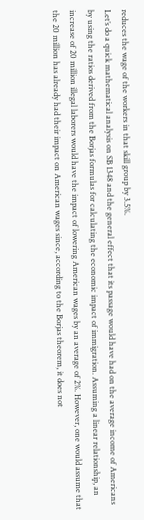reduces the wage of the workers in that skill group by 3.5%.
Let’s do a quick mathematical analysis on SB 1348 and the general effect that its passage would have had on the average income of Americans by using the ratios derived from the Borjas formulas for calculating the economic impact of immigration. Assuming a linear relationship, an increase of 20 million illegal laborers would have the impact of lowering American wages by an average of 2%. However, one would assume that the 20 million has already had their impact on American wages since, according to the Borjas theorem, it does not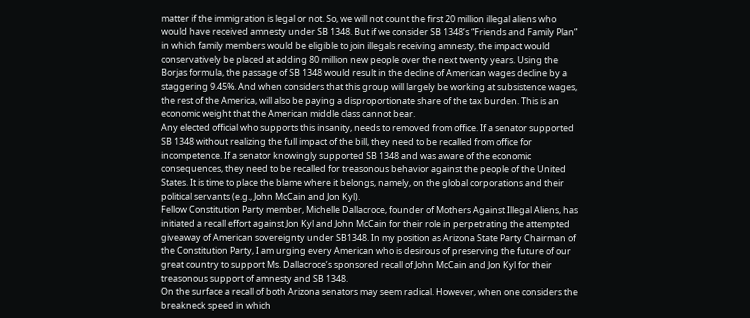matter if the immigration is legal or not. So, we will not count the first 20 million illegal aliens who would have received amnesty under SB 1348. But if we consider SB 1348’s “Friends and Family Plan” in which family members would be eligible to join illegals receiving amnesty, the impact would conservatively be placed at adding 80 million new people over the next twenty years. Using the Borjas formula, the passage of SB 1348 would result in the decline of American wages decline by a staggering 9.45%. And when considers that this group will largely be working at subsistence wages, the rest of the America, will also be paying a disproportionate share of the tax burden. This is an economic weight that the American middle class cannot bear.
Any elected official who supports this insanity, needs to removed from office. If a senator supported SB 1348 without realizing the full impact of the bill, they need to be recalled from office for incompetence. If a senator knowingly supported SB 1348 and was aware of the economic consequences, they need to be recalled for treasonous behavior against the people of the United States. It is time to place the blame where it belongs, namely, on the global corporations and their political servants (e.g., John McCain and Jon Kyl).
Fellow Constitution Party member, Michelle Dallacroce, founder of Mothers Against Illegal Aliens, has initiated a recall effort against Jon Kyl and John McCain for their role in perpetrating the attempted giveaway of American sovereignty under SB1348. In my position as Arizona State Party Chairman of the Constitution Party, I am urging every American who is desirous of preserving the future of our great country to support Ms. Dallacroce’s sponsored recall of John McCain and Jon Kyl for their treasonous support of amnesty and SB 1348.
On the surface a recall of both Arizona senators may seem radical. However, when one considers the breakneck speed in which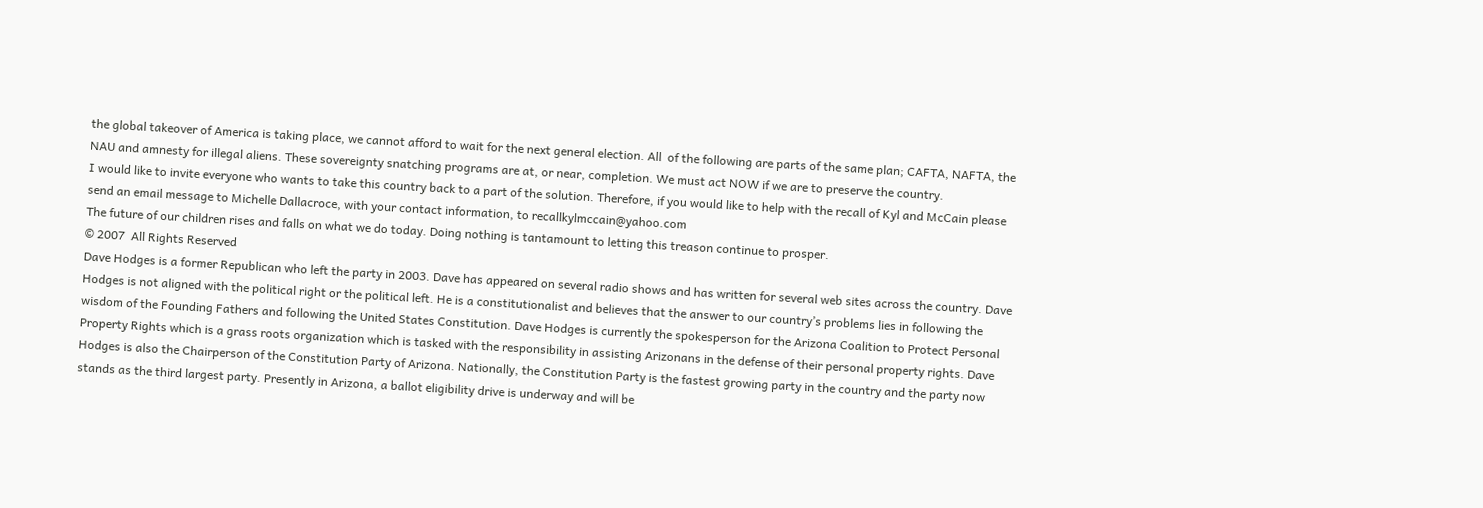the global takeover of America is taking place, we cannot afford to wait for the next general election. All  of the following are parts of the same plan; CAFTA, NAFTA, the NAU and amnesty for illegal aliens. These sovereignty snatching programs are at, or near, completion. We must act NOW if we are to preserve the country.
I would like to invite everyone who wants to take this country back to a part of the solution. Therefore, if you would like to help with the recall of Kyl and McCain please send an email message to Michelle Dallacroce, with your contact information, to recallkylmccain@yahoo.com
The future of our children rises and falls on what we do today. Doing nothing is tantamount to letting this treason continue to prosper.
© 2007  All Rights Reserved
Dave Hodges is a former Republican who left the party in 2003. Dave has appeared on several radio shows and has written for several web sites across the country. Dave Hodges is not aligned with the political right or the political left. He is a constitutionalist and believes that the answer to our country’s problems lies in following the wisdom of the Founding Fathers and following the United States Constitution. Dave Hodges is currently the spokesperson for the Arizona Coalition to Protect Personal Property Rights which is a grass roots organization which is tasked with the responsibility in assisting Arizonans in the defense of their personal property rights. Dave Hodges is also the Chairperson of the Constitution Party of Arizona. Nationally, the Constitution Party is the fastest growing party in the country and the party now stands as the third largest party. Presently in Arizona, a ballot eligibility drive is underway and will be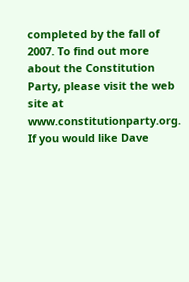completed by the fall of 2007. To find out more about the Constitution Party, please visit the web site at www.constitutionparty.org. If you would like Dave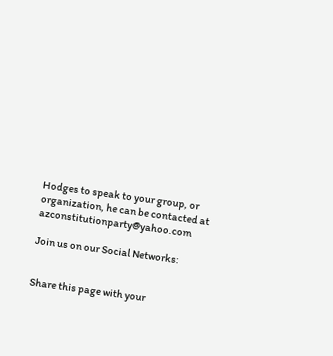Hodges to speak to your group, or organization, he can be contacted at azconstitutionparty@yahoo.com

Join us on our Social Networks:


Share this page with your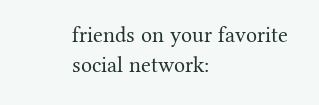friends on your favorite social network: